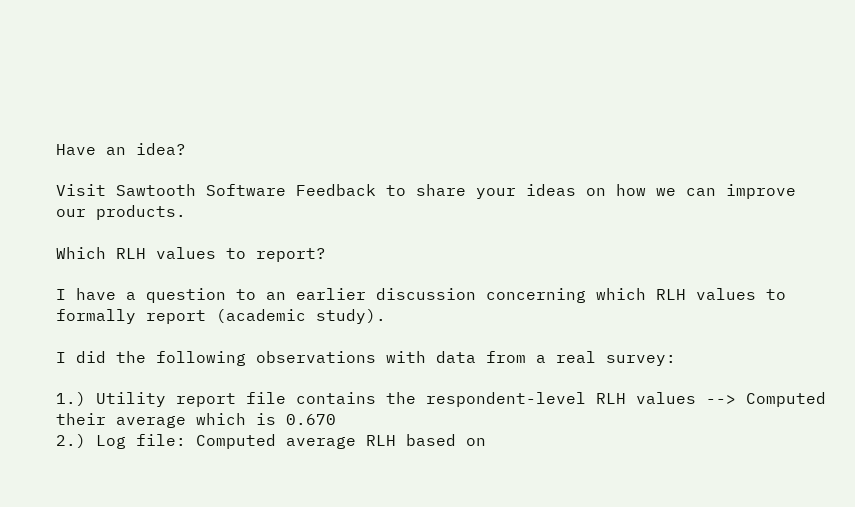Have an idea?

Visit Sawtooth Software Feedback to share your ideas on how we can improve our products.

Which RLH values to report?

I have a question to an earlier discussion concerning which RLH values to formally report (academic study).

I did the following observations with data from a real survey:

1.) Utility report file contains the respondent-level RLH values --> Computed their average which is 0.670
2.) Log file: Computed average RLH based on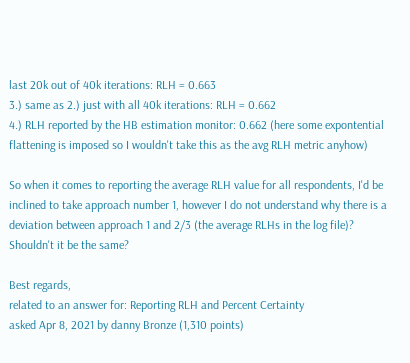last 20k out of 40k iterations: RLH = 0.663
3.) same as 2.) just with all 40k iterations: RLH = 0.662
4.) RLH reported by the HB estimation monitor: 0.662 (here some expontential flattening is imposed so I wouldn't take this as the avg RLH metric anyhow)

So when it comes to reporting the average RLH value for all respondents, I'd be inclined to take approach number 1, however I do not understand why there is a deviation between approach 1 and 2/3 (the average RLHs in the log file)? Shouldn't it be the same?

Best regards,
related to an answer for: Reporting RLH and Percent Certainty
asked Apr 8, 2021 by danny Bronze (1,310 points)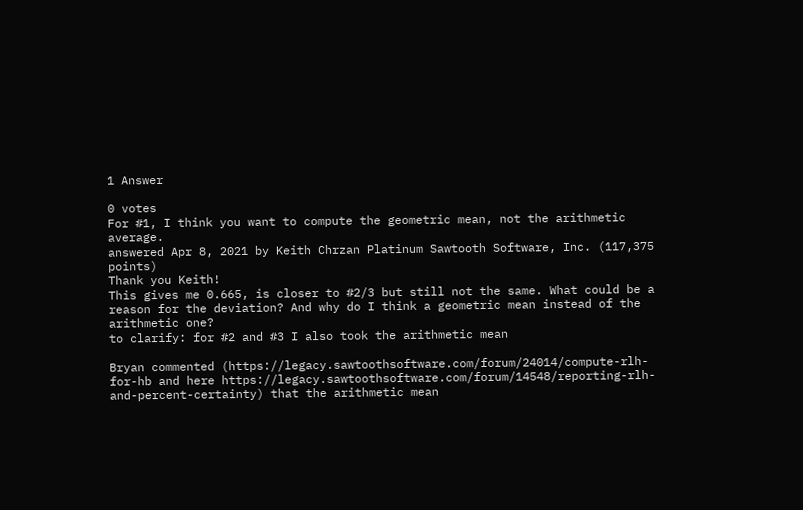1 Answer

0 votes
For #1, I think you want to compute the geometric mean, not the arithmetic average.
answered Apr 8, 2021 by Keith Chrzan Platinum Sawtooth Software, Inc. (117,375 points)
Thank you Keith!
This gives me 0.665, is closer to #2/3 but still not the same. What could be a reason for the deviation? And why do I think a geometric mean instead of the arithmetic one?
to clarify: for #2 and #3 I also took the arithmetic mean

Bryan commented (https://legacy.sawtoothsoftware.com/forum/24014/compute-rlh-for-hb and here https://legacy.sawtoothsoftware.com/forum/14548/reporting-rlh-and-percent-certainty) that the arithmetic mean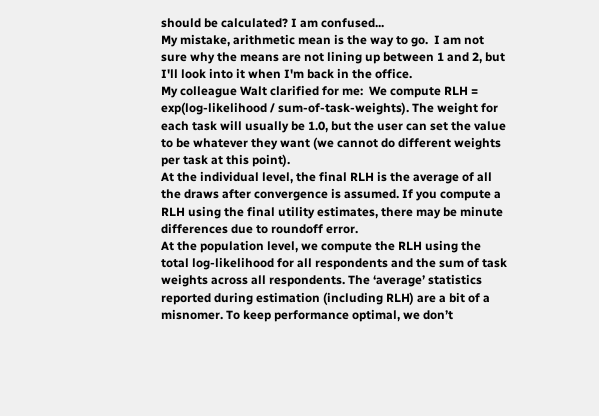should be calculated? I am confused...
My mistake, arithmetic mean is the way to go.  I am not sure why the means are not lining up between 1 and 2, but I'll look into it when I'm back in the office.
My colleague Walt clarified for me:  We compute RLH = exp(log-likelihood / sum-of-task-weights). The weight for each task will usually be 1.0, but the user can set the value to be whatever they want (we cannot do different weights per task at this point).
At the individual level, the final RLH is the average of all the draws after convergence is assumed. If you compute a RLH using the final utility estimates, there may be minute differences due to roundoff error.
At the population level, we compute the RLH using the total log-likelihood for all respondents and the sum of task weights across all respondents. The ‘average’ statistics reported during estimation (including RLH) are a bit of a misnomer. To keep performance optimal, we don’t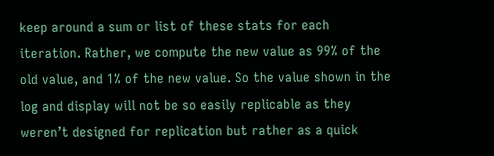keep around a sum or list of these stats for each iteration. Rather, we compute the new value as 99% of the old value, and 1% of the new value. So the value shown in the log and display will not be so easily replicable as they weren’t designed for replication but rather as a quick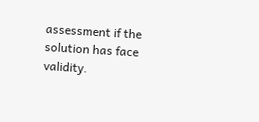assessment if the solution has face validity.